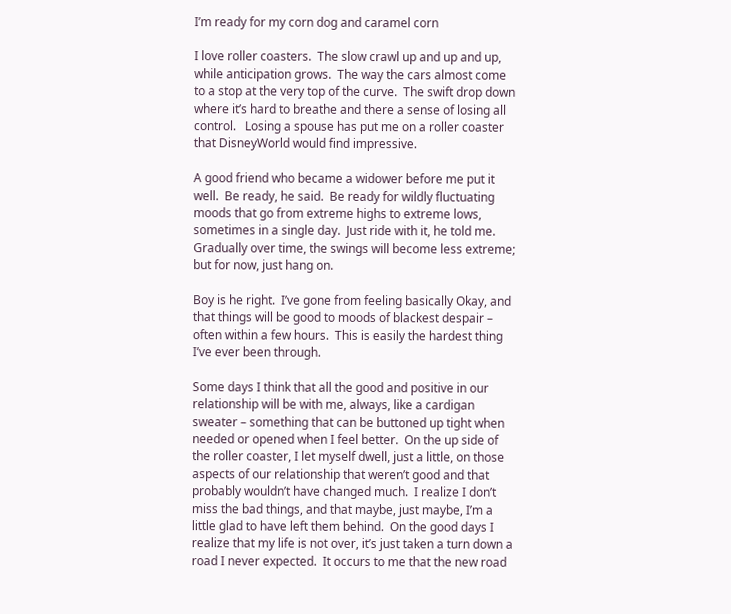I’m ready for my corn dog and caramel corn

I love roller coasters.  The slow crawl up and up and up, while anticipation grows.  The way the cars almost come to a stop at the very top of the curve.  The swift drop down where it’s hard to breathe and there a sense of losing all control.   Losing a spouse has put me on a roller coaster that DisneyWorld would find impressive.

A good friend who became a widower before me put it well.  Be ready, he said.  Be ready for wildly fluctuating moods that go from extreme highs to extreme lows, sometimes in a single day.  Just ride with it, he told me.  Gradually over time, the swings will become less extreme; but for now, just hang on.

Boy is he right.  I’ve gone from feeling basically Okay, and that things will be good to moods of blackest despair – often within a few hours.  This is easily the hardest thing I’ve ever been through.

Some days I think that all the good and positive in our relationship will be with me, always, like a cardigan sweater – something that can be buttoned up tight when needed or opened when I feel better.  On the up side of the roller coaster, I let myself dwell, just a little, on those aspects of our relationship that weren’t good and that probably wouldn’t have changed much.  I realize I don’t miss the bad things, and that maybe, just maybe, I’m a little glad to have left them behind.  On the good days I realize that my life is not over, it’s just taken a turn down a road I never expected.  It occurs to me that the new road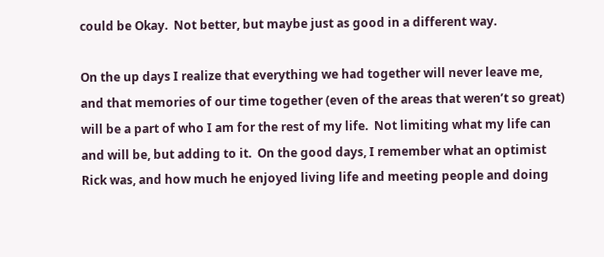could be Okay.  Not better, but maybe just as good in a different way.

On the up days I realize that everything we had together will never leave me, and that memories of our time together (even of the areas that weren’t so great) will be a part of who I am for the rest of my life.  Not limiting what my life can and will be, but adding to it.  On the good days, I remember what an optimist Rick was, and how much he enjoyed living life and meeting people and doing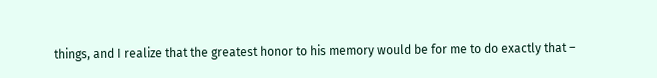things, and I realize that the greatest honor to his memory would be for me to do exactly that –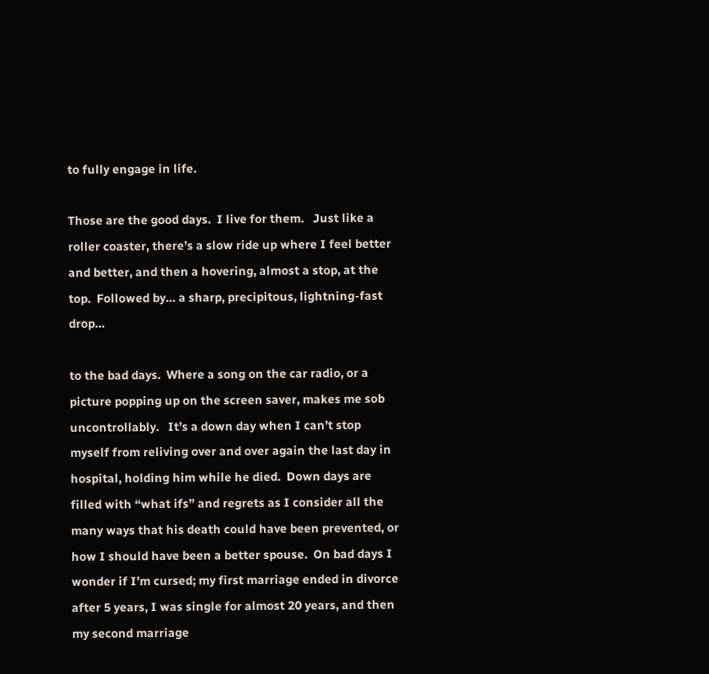to fully engage in life.

Those are the good days.  I live for them.   Just like a roller coaster, there’s a slow ride up where I feel better and better, and then a hovering, almost a stop, at the top.  Followed by… a sharp, precipitous, lightning-fast drop…

to the bad days.  Where a song on the car radio, or a picture popping up on the screen saver, makes me sob uncontrollably.   It’s a down day when I can’t stop myself from reliving over and over again the last day in hospital, holding him while he died.  Down days are filled with “what ifs” and regrets as I consider all the many ways that his death could have been prevented, or how I should have been a better spouse.  On bad days I wonder if I’m cursed; my first marriage ended in divorce after 5 years, I was single for almost 20 years, and then my second marriage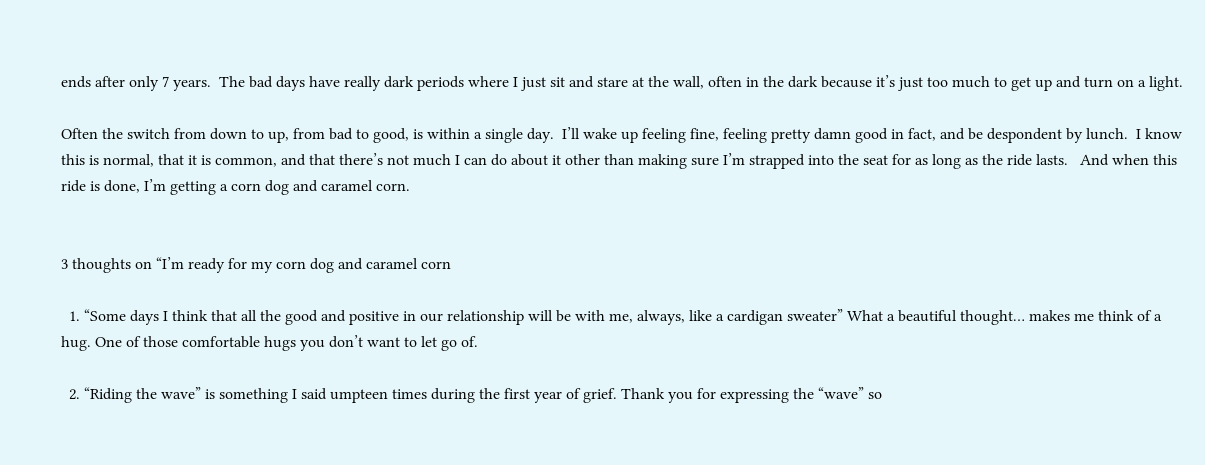ends after only 7 years.  The bad days have really dark periods where I just sit and stare at the wall, often in the dark because it’s just too much to get up and turn on a light.

Often the switch from down to up, from bad to good, is within a single day.  I’ll wake up feeling fine, feeling pretty damn good in fact, and be despondent by lunch.  I know this is normal, that it is common, and that there’s not much I can do about it other than making sure I’m strapped into the seat for as long as the ride lasts.   And when this ride is done, I’m getting a corn dog and caramel corn.


3 thoughts on “I’m ready for my corn dog and caramel corn

  1. “Some days I think that all the good and positive in our relationship will be with me, always, like a cardigan sweater” What a beautiful thought… makes me think of a hug. One of those comfortable hugs you don’t want to let go of.

  2. “Riding the wave” is something I said umpteen times during the first year of grief. Thank you for expressing the “wave” so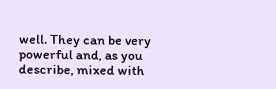well. They can be very powerful and, as you describe, mixed with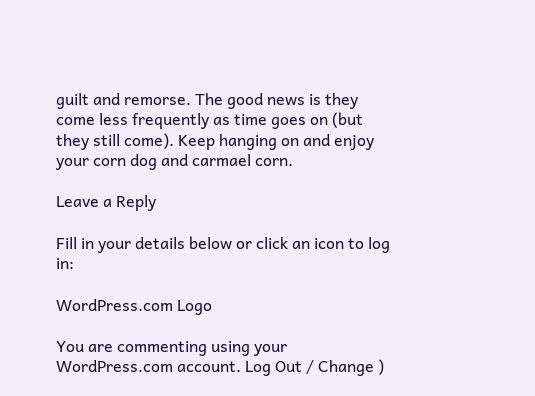guilt and remorse. The good news is they come less frequently as time goes on (but they still come). Keep hanging on and enjoy your corn dog and carmael corn.

Leave a Reply

Fill in your details below or click an icon to log in:

WordPress.com Logo

You are commenting using your WordPress.com account. Log Out / Change )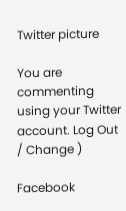Twitter picture

You are commenting using your Twitter account. Log Out / Change )

Facebook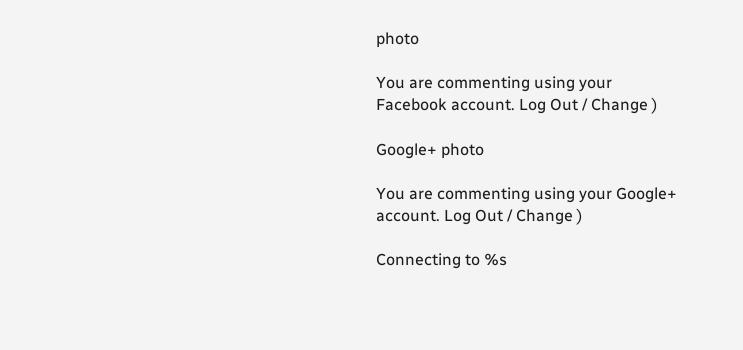photo

You are commenting using your Facebook account. Log Out / Change )

Google+ photo

You are commenting using your Google+ account. Log Out / Change )

Connecting to %s